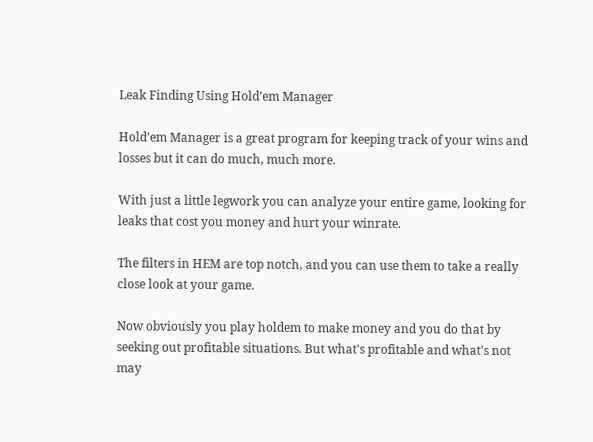Leak Finding Using Hold’em Manager

Hold’em Manager is a great program for keeping track of your wins and losses but it can do much, much more.

With just a little legwork you can analyze your entire game, looking for leaks that cost you money and hurt your winrate.

The filters in HEM are top notch, and you can use them to take a really close look at your game.

Now obviously you play holdem to make money and you do that by seeking out profitable situations. But what's profitable and what's not may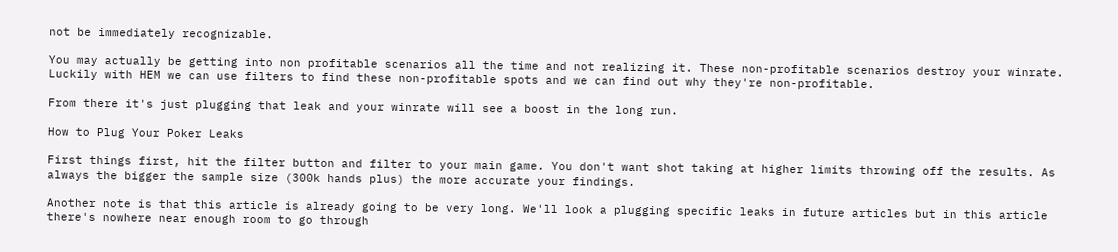not be immediately recognizable.

You may actually be getting into non profitable scenarios all the time and not realizing it. These non-profitable scenarios destroy your winrate. Luckily with HEM we can use filters to find these non-profitable spots and we can find out why they're non-profitable.

From there it's just plugging that leak and your winrate will see a boost in the long run.

How to Plug Your Poker Leaks

First things first, hit the filter button and filter to your main game. You don't want shot taking at higher limits throwing off the results. As always the bigger the sample size (300k hands plus) the more accurate your findings.

Another note is that this article is already going to be very long. We'll look a plugging specific leaks in future articles but in this article there's nowhere near enough room to go through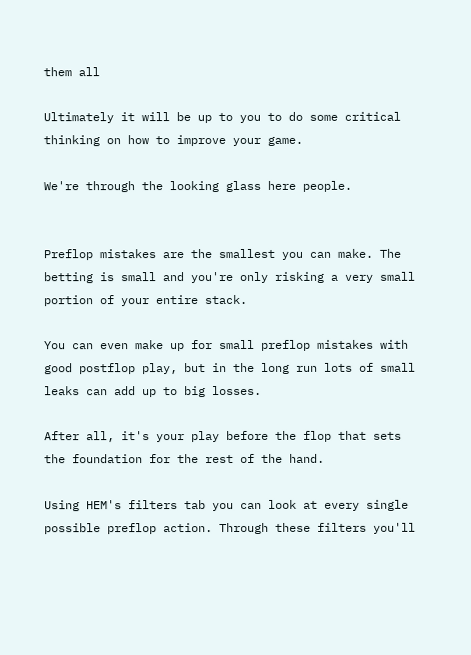them all

Ultimately it will be up to you to do some critical thinking on how to improve your game.

We're through the looking glass here people.


Preflop mistakes are the smallest you can make. The betting is small and you're only risking a very small portion of your entire stack.

You can even make up for small preflop mistakes with good postflop play, but in the long run lots of small leaks can add up to big losses.

After all, it's your play before the flop that sets the foundation for the rest of the hand.

Using HEM's filters tab you can look at every single possible preflop action. Through these filters you'll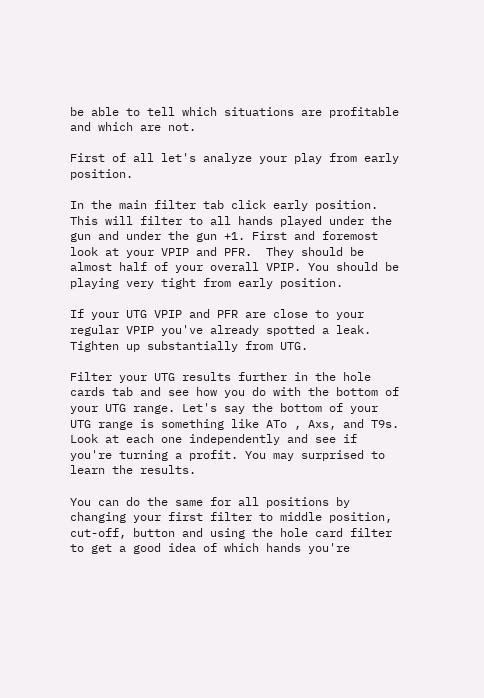be able to tell which situations are profitable and which are not.

First of all let's analyze your play from early position.

In the main filter tab click early position. This will filter to all hands played under the gun and under the gun +1. First and foremost look at your VPIP and PFR.  They should be almost half of your overall VPIP. You should be playing very tight from early position.

If your UTG VPIP and PFR are close to your regular VPIP you've already spotted a leak. Tighten up substantially from UTG.

Filter your UTG results further in the hole cards tab and see how you do with the bottom of your UTG range. Let's say the bottom of your UTG range is something like ATo , Axs, and T9s. Look at each one independently and see if you're turning a profit. You may surprised to learn the results.

You can do the same for all positions by changing your first filter to middle position, cut-off, button and using the hole card filter to get a good idea of which hands you're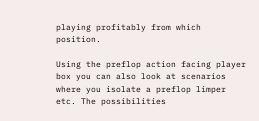playing profitably from which position.

Using the preflop action facing player box you can also look at scenarios where you isolate a preflop limper etc. The possibilities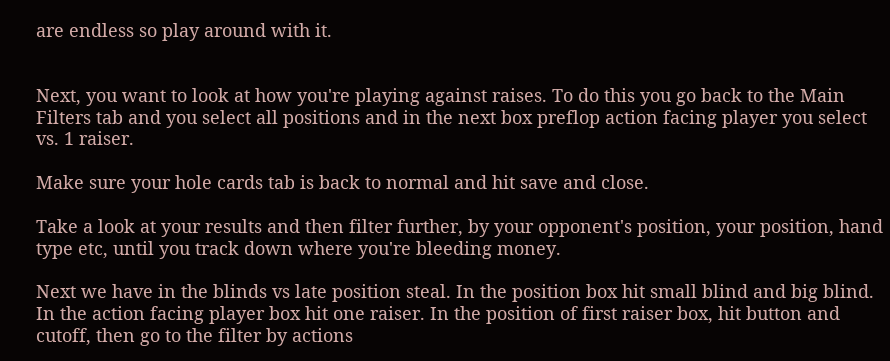are endless so play around with it.


Next, you want to look at how you're playing against raises. To do this you go back to the Main Filters tab and you select all positions and in the next box preflop action facing player you select vs. 1 raiser.

Make sure your hole cards tab is back to normal and hit save and close.

Take a look at your results and then filter further, by your opponent's position, your position, hand type etc, until you track down where you're bleeding money.

Next we have in the blinds vs late position steal. In the position box hit small blind and big blind. In the action facing player box hit one raiser. In the position of first raiser box, hit button and cutoff, then go to the filter by actions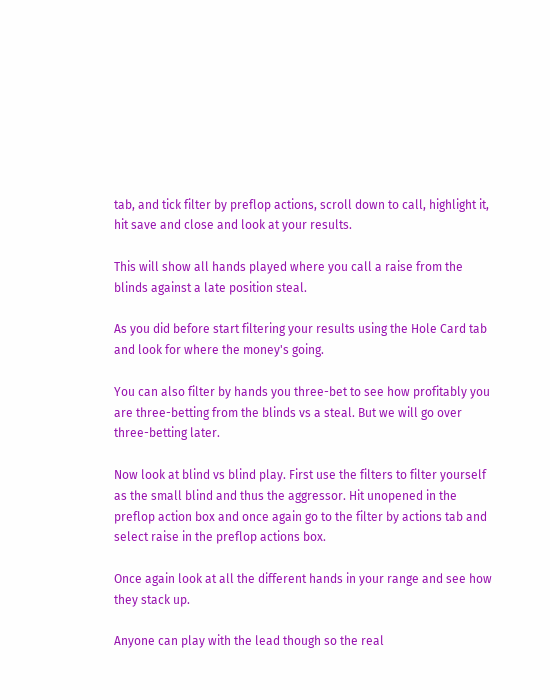tab, and tick filter by preflop actions, scroll down to call, highlight it, hit save and close and look at your results.

This will show all hands played where you call a raise from the blinds against a late position steal.

As you did before start filtering your results using the Hole Card tab and look for where the money's going.

You can also filter by hands you three-bet to see how profitably you are three-betting from the blinds vs a steal. But we will go over three-betting later.

Now look at blind vs blind play. First use the filters to filter yourself as the small blind and thus the aggressor. Hit unopened in the preflop action box and once again go to the filter by actions tab and select raise in the preflop actions box.

Once again look at all the different hands in your range and see how they stack up.

Anyone can play with the lead though so the real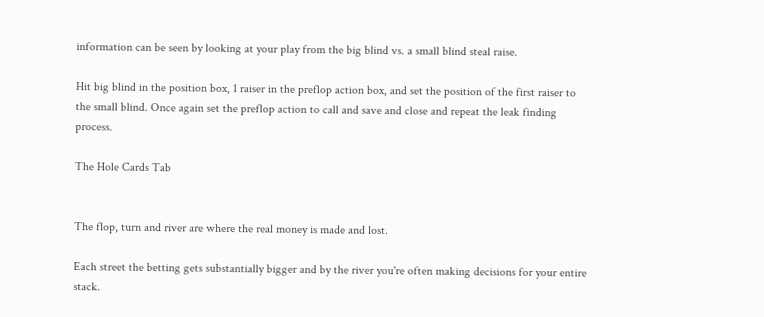information can be seen by looking at your play from the big blind vs. a small blind steal raise.

Hit big blind in the position box, 1 raiser in the preflop action box, and set the position of the first raiser to the small blind. Once again set the preflop action to call and save and close and repeat the leak finding process.

The Hole Cards Tab


The flop, turn and river are where the real money is made and lost.

Each street the betting gets substantially bigger and by the river you're often making decisions for your entire stack.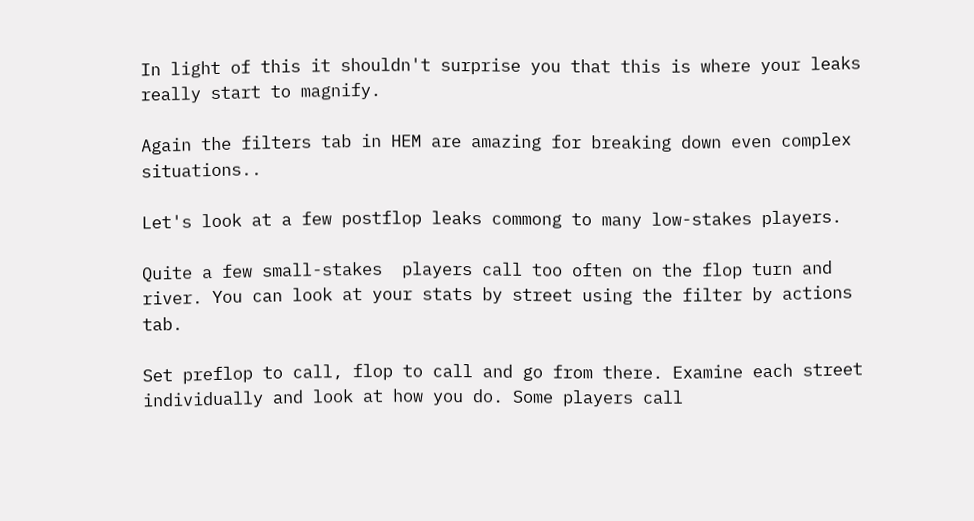In light of this it shouldn't surprise you that this is where your leaks really start to magnify.

Again the filters tab in HEM are amazing for breaking down even complex situations..

Let's look at a few postflop leaks commong to many low-stakes players.

Quite a few small-stakes  players call too often on the flop turn and river. You can look at your stats by street using the filter by actions tab.

Set preflop to call, flop to call and go from there. Examine each street individually and look at how you do. Some players call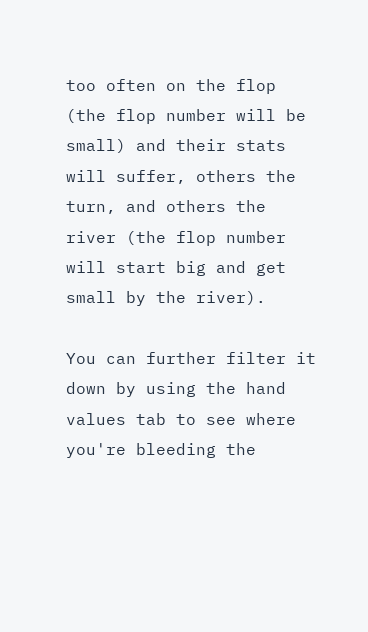too often on the flop (the flop number will be small) and their stats will suffer, others the turn, and others the river (the flop number will start big and get small by the river).

You can further filter it down by using the hand values tab to see where you're bleeding the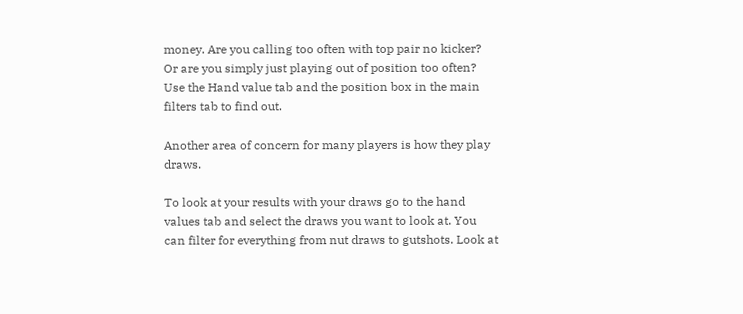money. Are you calling too often with top pair no kicker? Or are you simply just playing out of position too often? Use the Hand value tab and the position box in the main filters tab to find out.

Another area of concern for many players is how they play draws.

To look at your results with your draws go to the hand values tab and select the draws you want to look at. You can filter for everything from nut draws to gutshots. Look at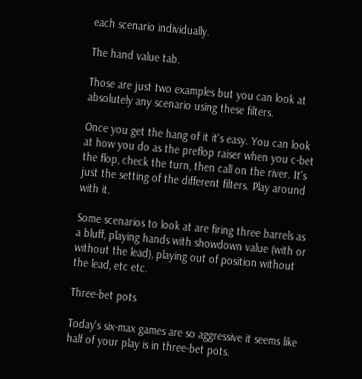each scenario individually.

The hand value tab.

Those are just two examples but you can look at absolutely any scenario using these filters.

Once you get the hang of it it's easy. You can look at how you do as the preflop raiser when you c-bet the flop, check the turn, then call on the river. It's just the setting of the different filters. Play around with it.

Some scenarios to look at are firing three barrels as a bluff, playing hands with showdown value (with or without the lead), playing out of position without the lead, etc etc.

Three-bet pots

Today's six-max games are so aggressive it seems like half of your play is in three-bet pots.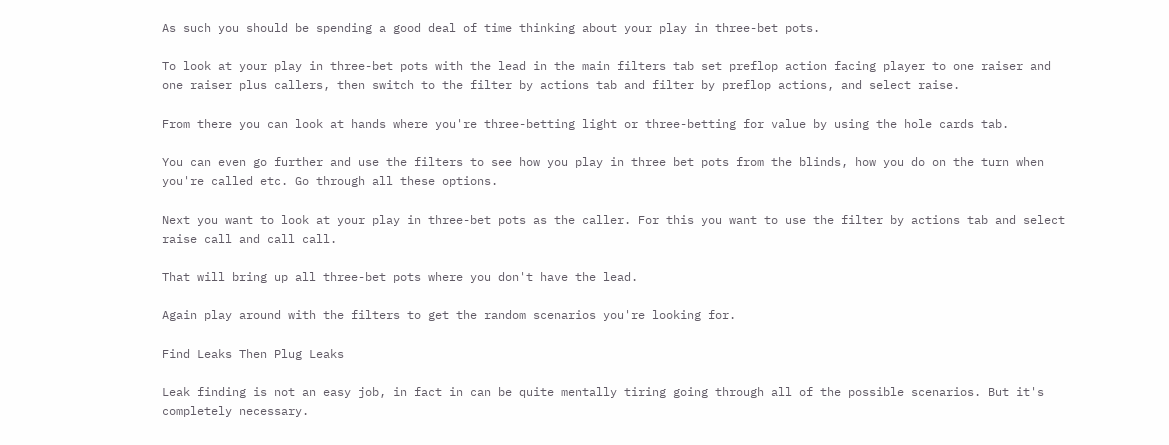As such you should be spending a good deal of time thinking about your play in three-bet pots.

To look at your play in three-bet pots with the lead in the main filters tab set preflop action facing player to one raiser and one raiser plus callers, then switch to the filter by actions tab and filter by preflop actions, and select raise.

From there you can look at hands where you're three-betting light or three-betting for value by using the hole cards tab.

You can even go further and use the filters to see how you play in three bet pots from the blinds, how you do on the turn when you're called etc. Go through all these options.

Next you want to look at your play in three-bet pots as the caller. For this you want to use the filter by actions tab and select raise call and call call.

That will bring up all three-bet pots where you don't have the lead.

Again play around with the filters to get the random scenarios you're looking for.

Find Leaks Then Plug Leaks

Leak finding is not an easy job, in fact in can be quite mentally tiring going through all of the possible scenarios. But it's completely necessary.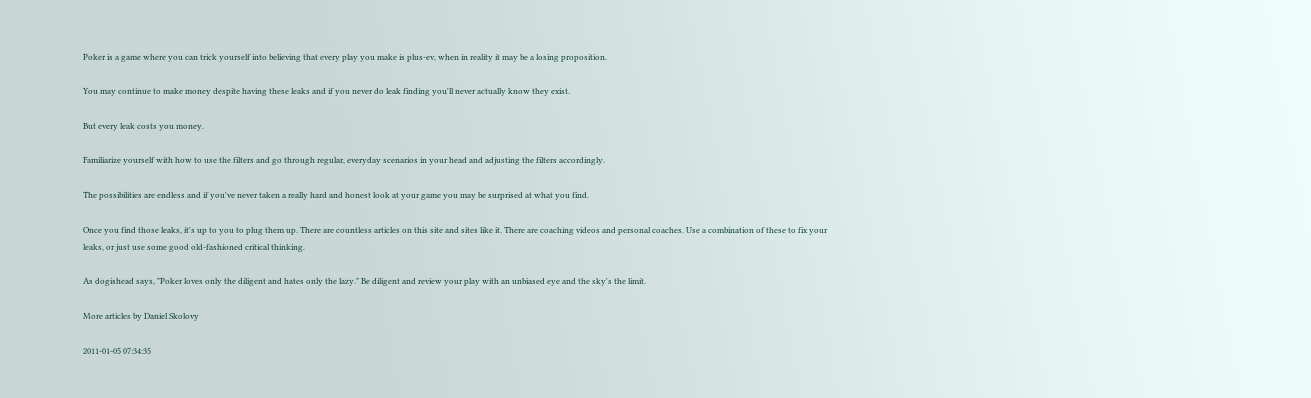Poker is a game where you can trick yourself into believing that every play you make is plus-ev, when in reality it may be a losing proposition.

You may continue to make money despite having these leaks and if you never do leak finding you'll never actually know they exist.

But every leak costs you money.

Familiarize yourself with how to use the filters and go through regular, everyday scenarios in your head and adjusting the filters accordingly.

The possibilities are endless and if you've never taken a really hard and honest look at your game you may be surprised at what you find.

Once you find those leaks, it's up to you to plug them up. There are countless articles on this site and sites like it. There are coaching videos and personal coaches. Use a combination of these to fix your leaks, or just use some good old-fashioned critical thinking.

As dogishead says, "Poker loves only the diligent and hates only the lazy." Be diligent and review your play with an unbiased eye and the sky's the limit.

More articles by Daniel Skolovy

2011-01-05 07:34:35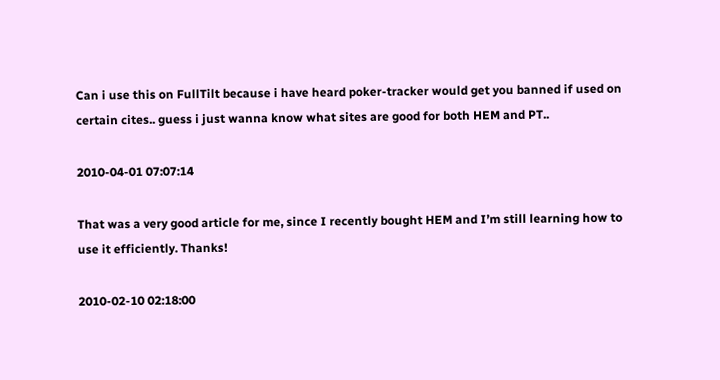Can i use this on FullTilt because i have heard poker-tracker would get you banned if used on certain cites.. guess i just wanna know what sites are good for both HEM and PT..

2010-04-01 07:07:14

That was a very good article for me, since I recently bought HEM and I’m still learning how to use it efficiently. Thanks!

2010-02-10 02:18:00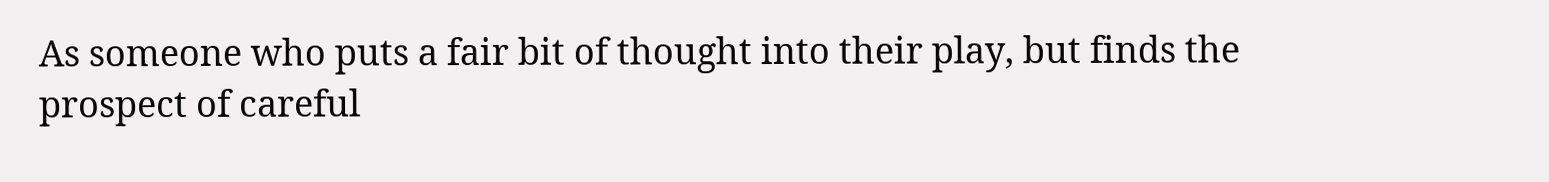As someone who puts a fair bit of thought into their play, but finds the prospect of careful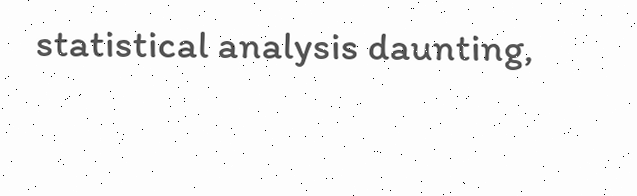statistical analysis daunting,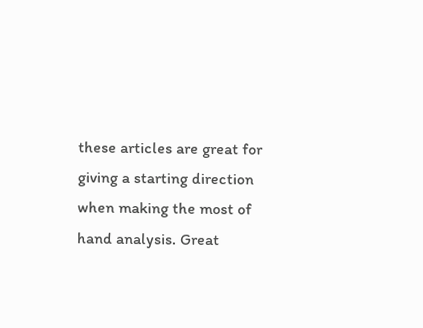these articles are great for giving a starting direction when making the most of hand analysis. Great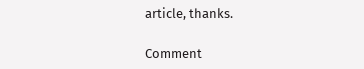article, thanks.

Comment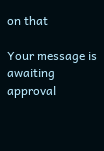on that

Your message is awaiting approval